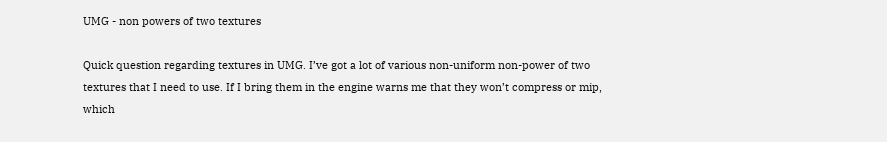UMG - non powers of two textures

Quick question regarding textures in UMG. I’ve got a lot of various non-uniform non-power of two textures that I need to use. If I bring them in the engine warns me that they won’t compress or mip, which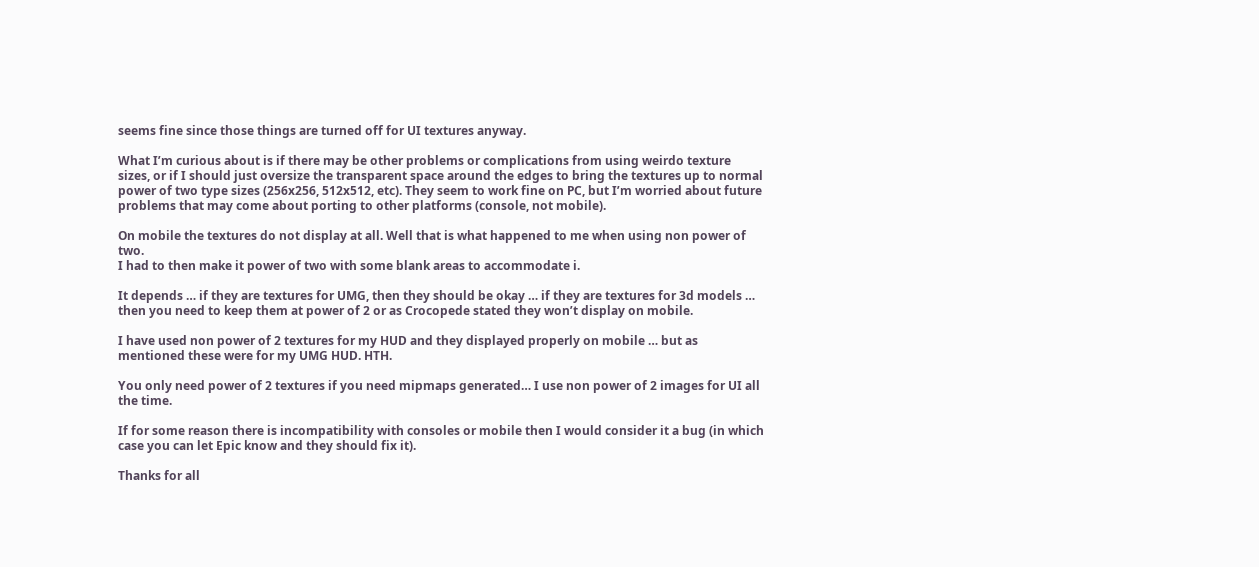seems fine since those things are turned off for UI textures anyway.

What I’m curious about is if there may be other problems or complications from using weirdo texture sizes, or if I should just oversize the transparent space around the edges to bring the textures up to normal power of two type sizes (256x256, 512x512, etc). They seem to work fine on PC, but I’m worried about future problems that may come about porting to other platforms (console, not mobile).

On mobile the textures do not display at all. Well that is what happened to me when using non power of two.
I had to then make it power of two with some blank areas to accommodate i.

It depends … if they are textures for UMG, then they should be okay … if they are textures for 3d models … then you need to keep them at power of 2 or as Crocopede stated they won’t display on mobile.

I have used non power of 2 textures for my HUD and they displayed properly on mobile … but as mentioned these were for my UMG HUD. HTH.

You only need power of 2 textures if you need mipmaps generated… I use non power of 2 images for UI all the time.

If for some reason there is incompatibility with consoles or mobile then I would consider it a bug (in which case you can let Epic know and they should fix it).

Thanks for all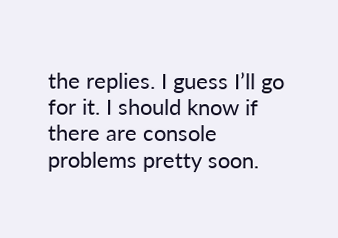the replies. I guess I’ll go for it. I should know if there are console problems pretty soon.